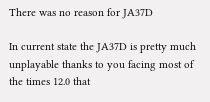There was no reason for JA37D

In current state the JA37D is pretty much unplayable thanks to you facing most of the times 12.0 that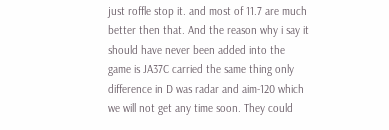just roffle stop it. and most of 11.7 are much better then that. And the reason why i say it should have never been added into the game is JA37C carried the same thing only difference in D was radar and aim-120 which we will not get any time soon. They could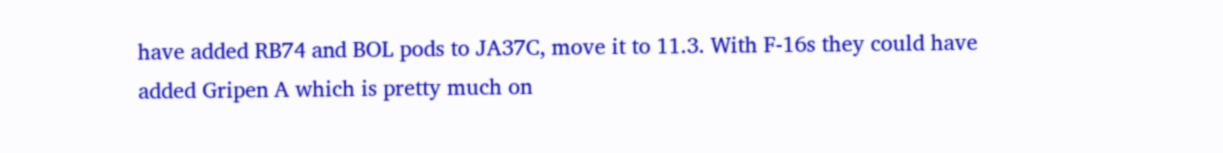have added RB74 and BOL pods to JA37C, move it to 11.3. With F-16s they could have added Gripen A which is pretty much on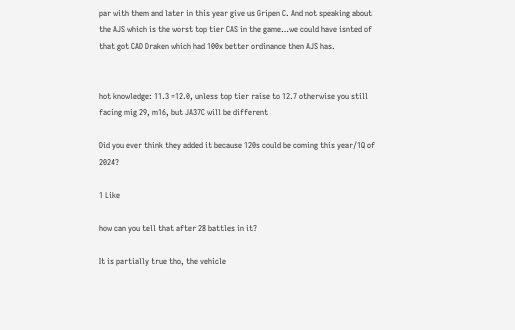par with them and later in this year give us Gripen C. And not speaking about the AJS which is the worst top tier CAS in the game…we could have isnted of that got CAD Draken which had 100x better ordinance then AJS has.


hot knowledge: 11.3 =12.0, unless top tier raise to 12.7 otherwise you still facing mig 29, m16, but JA37C will be different

Did you ever think they added it because 120s could be coming this year/1Q of 2024?

1 Like

how can you tell that after 28 battles in it?

It is partially true tho, the vehicle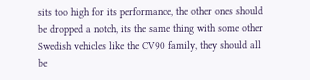sits too high for its performance, the other ones should be dropped a notch, its the same thing with some other Swedish vehicles like the CV90 family, they should all be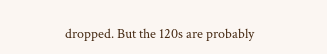dropped. But the 120s are probably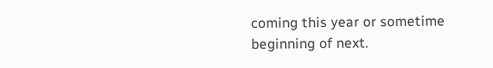coming this year or sometime beginning of next.